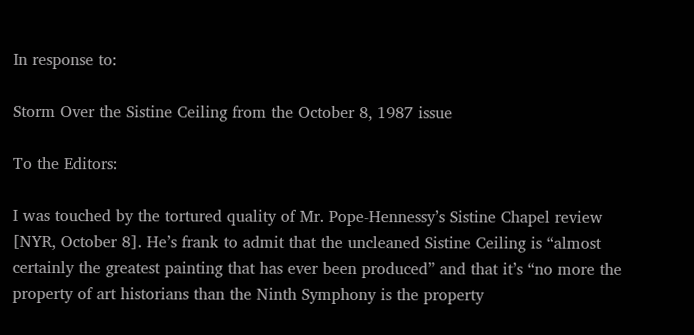In response to:

Storm Over the Sistine Ceiling from the October 8, 1987 issue

To the Editors:

I was touched by the tortured quality of Mr. Pope-Hennessy’s Sistine Chapel review [NYR, October 8]. He’s frank to admit that the uncleaned Sistine Ceiling is “almost certainly the greatest painting that has ever been produced” and that it’s “no more the property of art historians than the Ninth Symphony is the property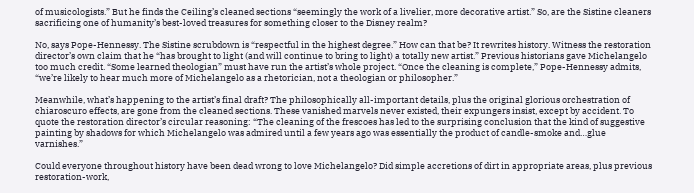of musicologists.” But he finds the Ceiling’s cleaned sections “seemingly the work of a livelier, more decorative artist.” So, are the Sistine cleaners sacrificing one of humanity’s best-loved treasures for something closer to the Disney realm?

No, says Pope-Hennessy. The Sistine scrubdown is “respectful in the highest degree.” How can that be? It rewrites history. Witness the restoration director’s own claim that he “has brought to light (and will continue to bring to light) a totally new artist.” Previous historians gave Michelangelo too much credit. “Some learned theologian” must have run the artist’s whole project. “Once the cleaning is complete,” Pope-Hennessy admits, “we’re likely to hear much more of Michelangelo as a rhetorician, not a theologian or philosopher.”

Meanwhile, what’s happening to the artist’s final draft? The philosophically all-important details, plus the original glorious orchestration of chiaroscuro effects, are gone from the cleaned sections. These vanished marvels never existed, their expungers insist, except by accident. To quote the restoration director’s circular reasoning: “The cleaning of the frescoes has led to the surprising conclusion that the kind of suggestive painting by shadows for which Michelangelo was admired until a few years ago was essentially the product of candle-smoke and…glue varnishes.”

Could everyone throughout history have been dead wrong to love Michelangelo? Did simple accretions of dirt in appropriate areas, plus previous restoration-work,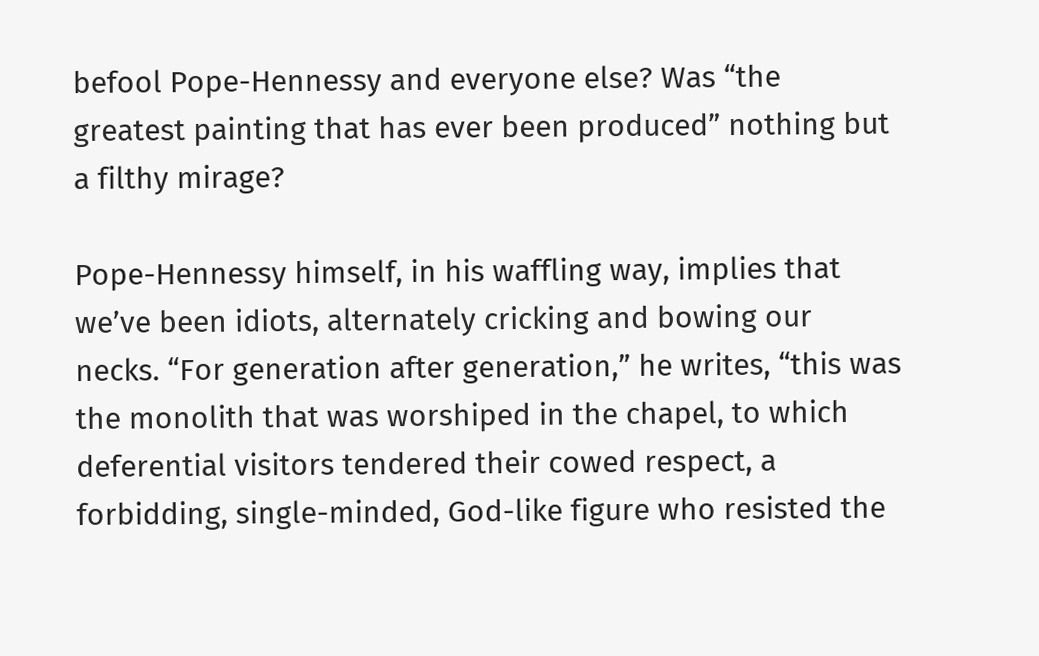befool Pope-Hennessy and everyone else? Was “the greatest painting that has ever been produced” nothing but a filthy mirage?

Pope-Hennessy himself, in his waffling way, implies that we’ve been idiots, alternately cricking and bowing our necks. “For generation after generation,” he writes, “this was the monolith that was worshiped in the chapel, to which deferential visitors tendered their cowed respect, a forbidding, single-minded, God-like figure who resisted the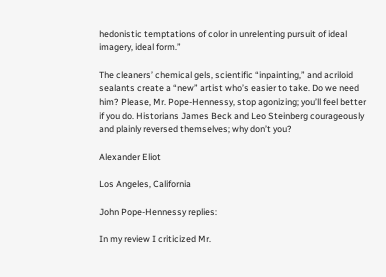hedonistic temptations of color in unrelenting pursuit of ideal imagery, ideal form.”

The cleaners’ chemical gels, scientific “inpainting,” and acriloid sealants create a “new” artist who’s easier to take. Do we need him? Please, Mr. Pope-Hennessy, stop agonizing; you’ll feel better if you do. Historians James Beck and Leo Steinberg courageously and plainly reversed themselves; why don’t you?

Alexander Eliot

Los Angeles, California

John Pope-Hennessy replies:

In my review I criticized Mr.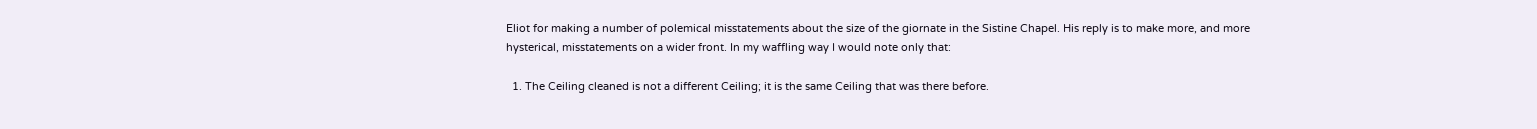Eliot for making a number of polemical misstatements about the size of the giornate in the Sistine Chapel. His reply is to make more, and more hysterical, misstatements on a wider front. In my waffling way I would note only that:

  1. The Ceiling cleaned is not a different Ceiling; it is the same Ceiling that was there before.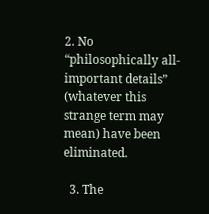2. No “philosophically all-important details” (whatever this strange term may mean) have been eliminated.

  3. The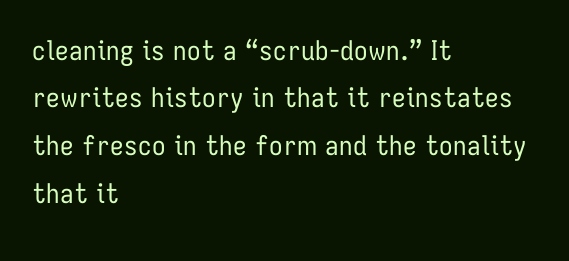cleaning is not a “scrub-down.” It rewrites history in that it reinstates the fresco in the form and the tonality that it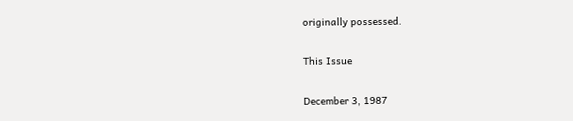originally possessed.

This Issue

December 3, 1987